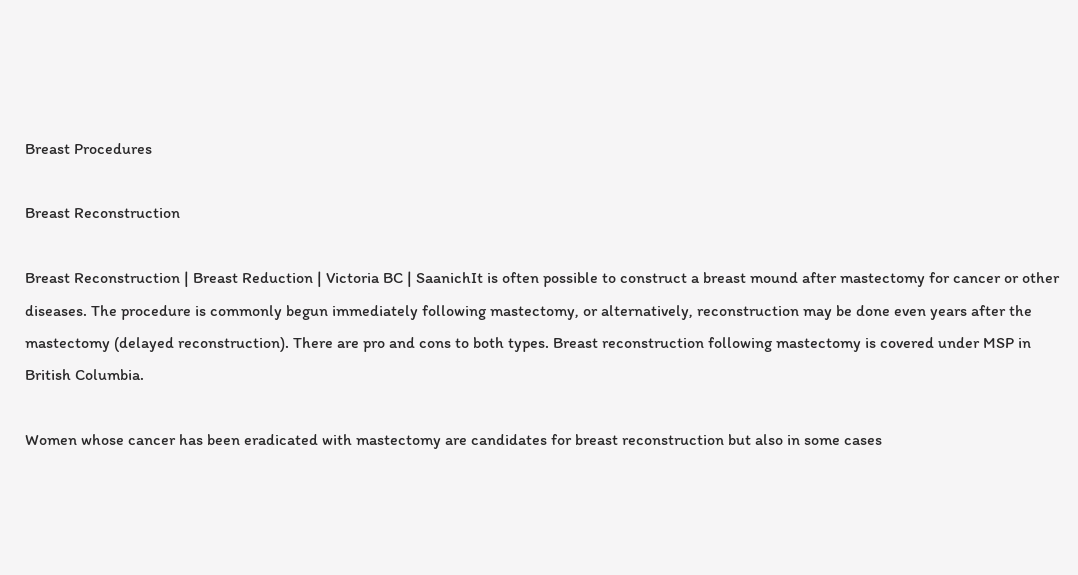Breast Procedures

Breast Reconstruction

Breast Reconstruction | Breast Reduction | Victoria BC | SaanichIt is often possible to construct a breast mound after mastectomy for cancer or other diseases. The procedure is commonly begun immediately following mastectomy, or alternatively, reconstruction may be done even years after the mastectomy (delayed reconstruction). There are pro and cons to both types. Breast reconstruction following mastectomy is covered under MSP in British Columbia.

Women whose cancer has been eradicated with mastectomy are candidates for breast reconstruction but also in some cases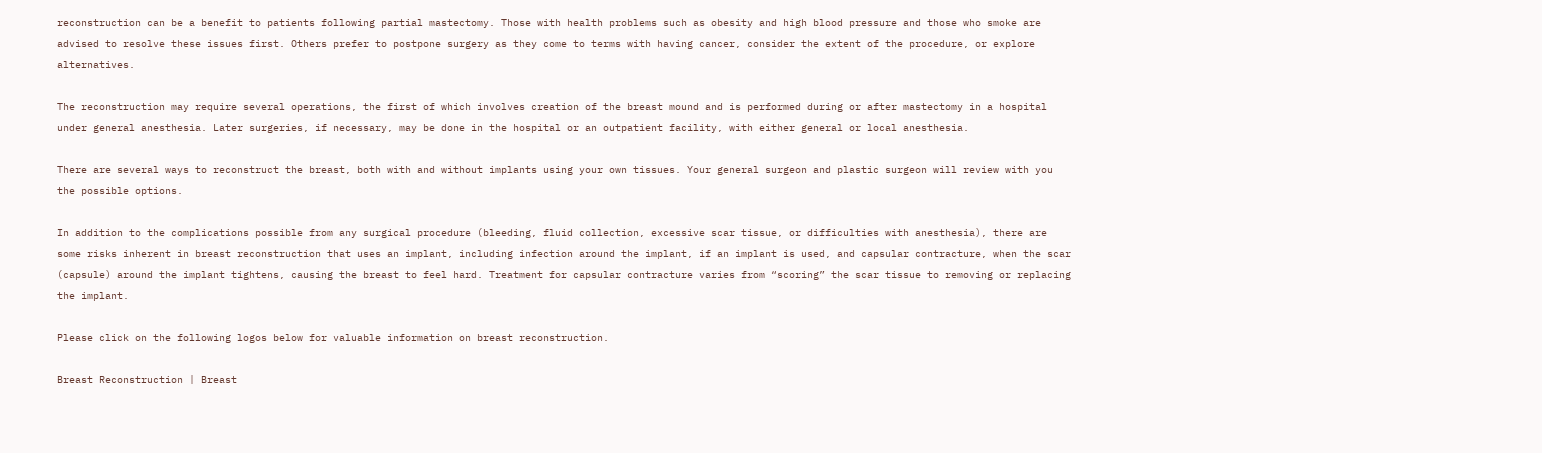reconstruction can be a benefit to patients following partial mastectomy. Those with health problems such as obesity and high blood pressure and those who smoke are advised to resolve these issues first. Others prefer to postpone surgery as they come to terms with having cancer, consider the extent of the procedure, or explore alternatives.

The reconstruction may require several operations, the first of which involves creation of the breast mound and is performed during or after mastectomy in a hospital under general anesthesia. Later surgeries, if necessary, may be done in the hospital or an outpatient facility, with either general or local anesthesia.

There are several ways to reconstruct the breast, both with and without implants using your own tissues. Your general surgeon and plastic surgeon will review with you the possible options.

In addition to the complications possible from any surgical procedure (bleeding, fluid collection, excessive scar tissue, or difficulties with anesthesia), there are some risks inherent in breast reconstruction that uses an implant, including infection around the implant, if an implant is used, and capsular contracture, when the scar (capsule) around the implant tightens, causing the breast to feel hard. Treatment for capsular contracture varies from “scoring” the scar tissue to removing or replacing the implant.

Please click on the following logos below for valuable information on breast reconstruction.

Breast Reconstruction | Breast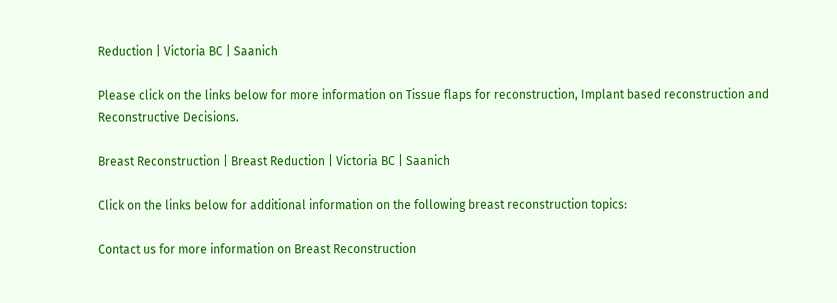Reduction | Victoria BC | Saanich

Please click on the links below for more information on Tissue flaps for reconstruction, Implant based reconstruction and Reconstructive Decisions.

Breast Reconstruction | Breast Reduction | Victoria BC | Saanich

Click on the links below for additional information on the following breast reconstruction topics:

Contact us for more information on Breast Reconstruction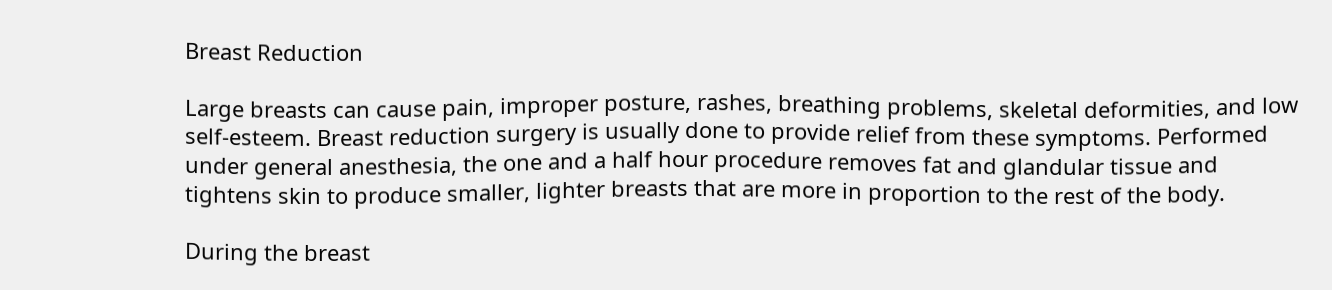Breast Reduction

Large breasts can cause pain, improper posture, rashes, breathing problems, skeletal deformities, and low self-esteem. Breast reduction surgery is usually done to provide relief from these symptoms. Performed under general anesthesia, the one and a half hour procedure removes fat and glandular tissue and tightens skin to produce smaller, lighter breasts that are more in proportion to the rest of the body.

During the breast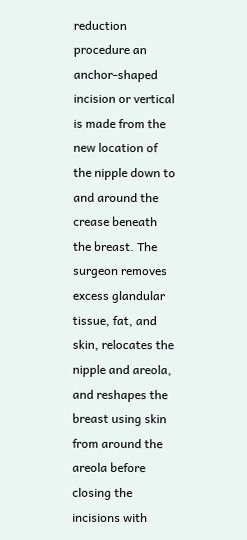reduction procedure an anchor-shaped incision or vertical is made from the new location of the nipple down to and around the crease beneath the breast. The surgeon removes excess glandular tissue, fat, and skin, relocates the nipple and areola, and reshapes the breast using skin from around the areola before closing the incisions with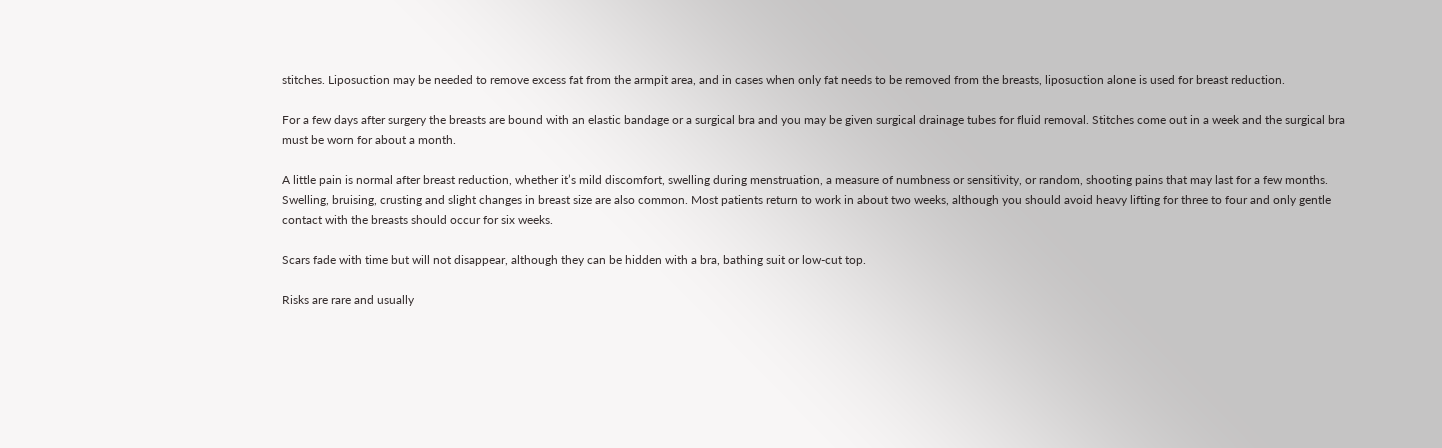stitches. Liposuction may be needed to remove excess fat from the armpit area, and in cases when only fat needs to be removed from the breasts, liposuction alone is used for breast reduction.

For a few days after surgery the breasts are bound with an elastic bandage or a surgical bra and you may be given surgical drainage tubes for fluid removal. Stitches come out in a week and the surgical bra must be worn for about a month.

A little pain is normal after breast reduction, whether it’s mild discomfort, swelling during menstruation, a measure of numbness or sensitivity, or random, shooting pains that may last for a few months. Swelling, bruising, crusting and slight changes in breast size are also common. Most patients return to work in about two weeks, although you should avoid heavy lifting for three to four and only gentle contact with the breasts should occur for six weeks.

Scars fade with time but will not disappear, although they can be hidden with a bra, bathing suit or low-cut top.

Risks are rare and usually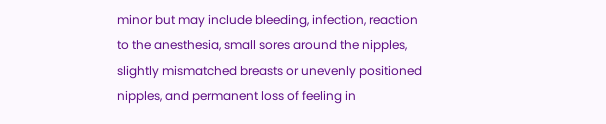minor but may include bleeding, infection, reaction to the anesthesia, small sores around the nipples, slightly mismatched breasts or unevenly positioned nipples, and permanent loss of feeling in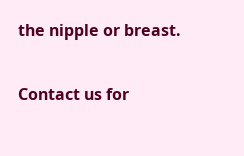the nipple or breast.

Contact us for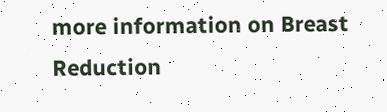more information on Breast Reduction